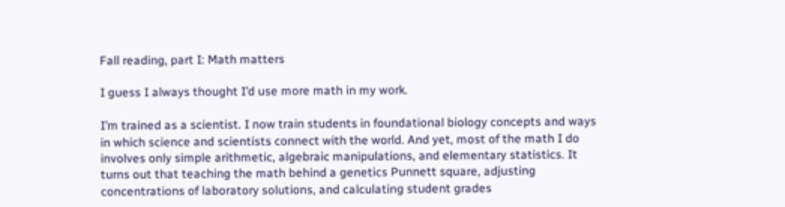Fall reading, part I: Math matters

I guess I always thought I’d use more math in my work.

I’m trained as a scientist. I now train students in foundational biology concepts and ways in which science and scientists connect with the world. And yet, most of the math I do involves only simple arithmetic, algebraic manipulations, and elementary statistics. It turns out that teaching the math behind a genetics Punnett square, adjusting concentrations of laboratory solutions, and calculating student grades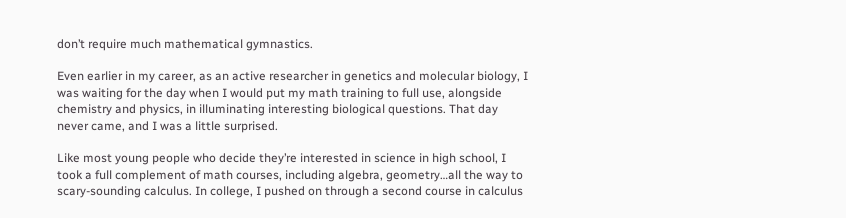don’t require much mathematical gymnastics.

Even earlier in my career, as an active researcher in genetics and molecular biology, I was waiting for the day when I would put my math training to full use, alongside chemistry and physics, in illuminating interesting biological questions. That day never came, and I was a little surprised.

Like most young people who decide they’re interested in science in high school, I took a full complement of math courses, including algebra, geometry…all the way to scary-sounding calculus. In college, I pushed on through a second course in calculus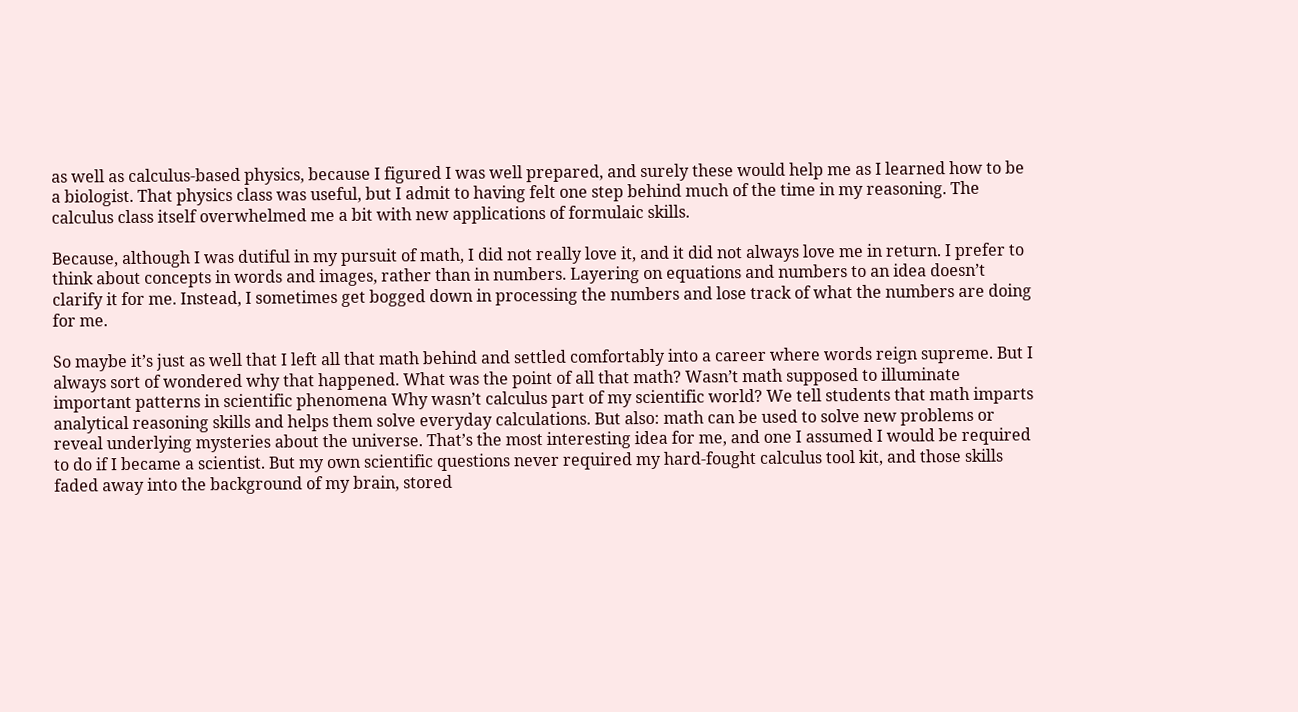as well as calculus-based physics, because I figured I was well prepared, and surely these would help me as I learned how to be a biologist. That physics class was useful, but I admit to having felt one step behind much of the time in my reasoning. The calculus class itself overwhelmed me a bit with new applications of formulaic skills.

Because, although I was dutiful in my pursuit of math, I did not really love it, and it did not always love me in return. I prefer to think about concepts in words and images, rather than in numbers. Layering on equations and numbers to an idea doesn’t clarify it for me. Instead, I sometimes get bogged down in processing the numbers and lose track of what the numbers are doing for me.

So maybe it’s just as well that I left all that math behind and settled comfortably into a career where words reign supreme. But I always sort of wondered why that happened. What was the point of all that math? Wasn’t math supposed to illuminate important patterns in scientific phenomena Why wasn’t calculus part of my scientific world? We tell students that math imparts analytical reasoning skills and helps them solve everyday calculations. But also: math can be used to solve new problems or reveal underlying mysteries about the universe. That’s the most interesting idea for me, and one I assumed I would be required to do if I became a scientist. But my own scientific questions never required my hard-fought calculus tool kit, and those skills faded away into the background of my brain, stored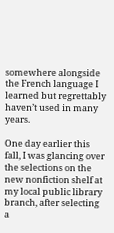somewhere alongside the French language I learned but regrettably haven’t used in many years.

One day earlier this fall, I was glancing over the selections on the new nonfiction shelf at my local public library branch, after selecting a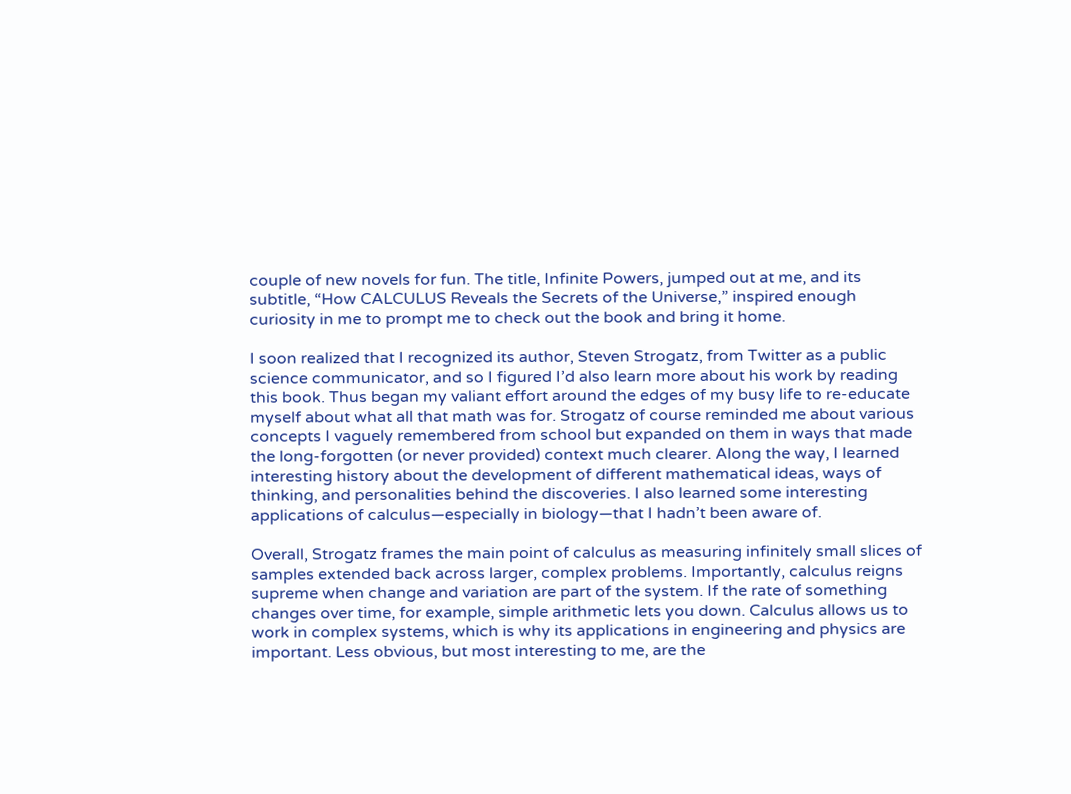couple of new novels for fun. The title, Infinite Powers, jumped out at me, and its subtitle, “How CALCULUS Reveals the Secrets of the Universe,” inspired enough curiosity in me to prompt me to check out the book and bring it home.

I soon realized that I recognized its author, Steven Strogatz, from Twitter as a public science communicator, and so I figured I’d also learn more about his work by reading this book. Thus began my valiant effort around the edges of my busy life to re-educate myself about what all that math was for. Strogatz of course reminded me about various concepts I vaguely remembered from school but expanded on them in ways that made the long-forgotten (or never provided) context much clearer. Along the way, I learned interesting history about the development of different mathematical ideas, ways of thinking, and personalities behind the discoveries. I also learned some interesting applications of calculus—especially in biology—that I hadn’t been aware of.

Overall, Strogatz frames the main point of calculus as measuring infinitely small slices of samples extended back across larger, complex problems. Importantly, calculus reigns supreme when change and variation are part of the system. If the rate of something changes over time, for example, simple arithmetic lets you down. Calculus allows us to work in complex systems, which is why its applications in engineering and physics are important. Less obvious, but most interesting to me, are the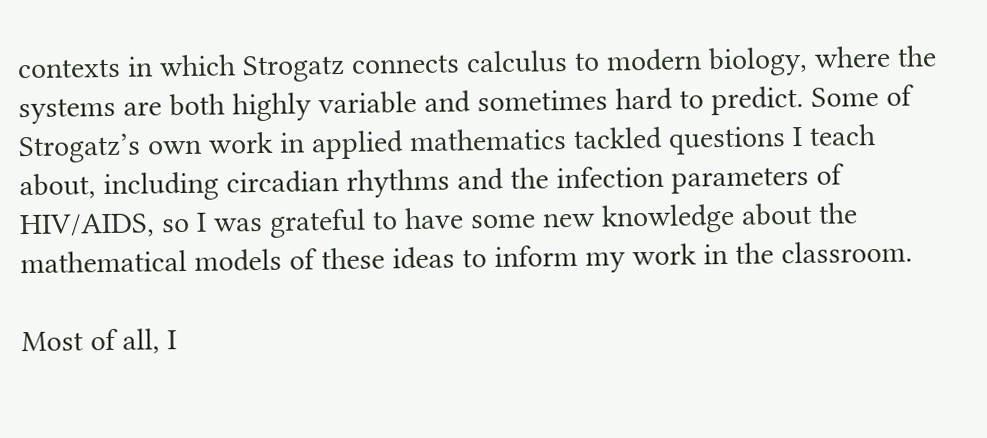contexts in which Strogatz connects calculus to modern biology, where the systems are both highly variable and sometimes hard to predict. Some of Strogatz’s own work in applied mathematics tackled questions I teach about, including circadian rhythms and the infection parameters of HIV/AIDS, so I was grateful to have some new knowledge about the mathematical models of these ideas to inform my work in the classroom.

Most of all, I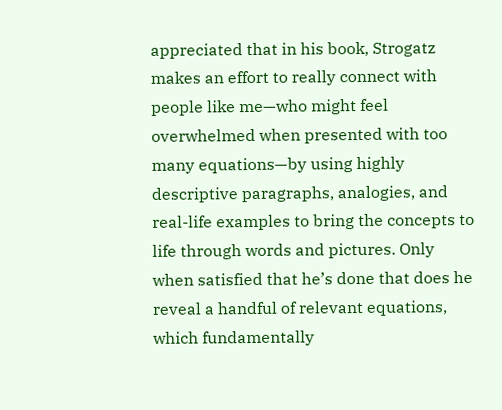appreciated that in his book, Strogatz makes an effort to really connect with people like me—who might feel overwhelmed when presented with too many equations—by using highly descriptive paragraphs, analogies, and real-life examples to bring the concepts to life through words and pictures. Only when satisfied that he’s done that does he reveal a handful of relevant equations, which fundamentally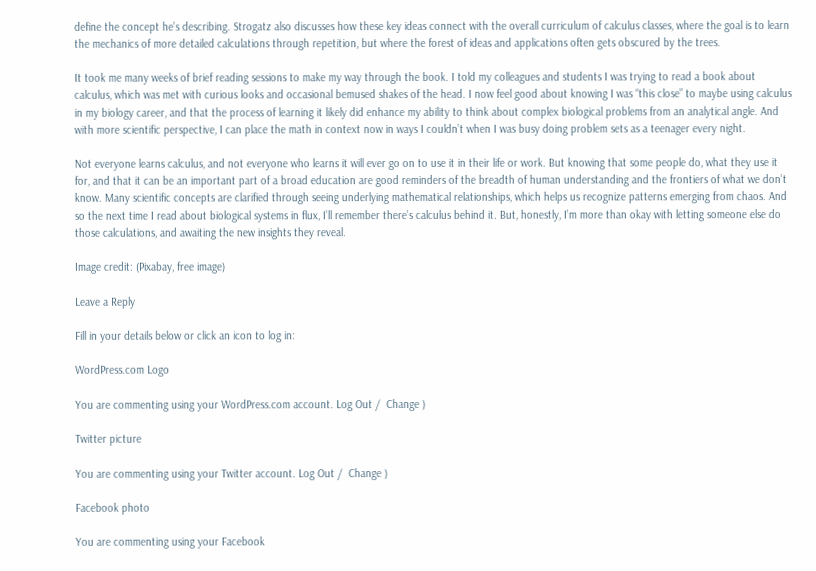define the concept he’s describing. Strogatz also discusses how these key ideas connect with the overall curriculum of calculus classes, where the goal is to learn the mechanics of more detailed calculations through repetition, but where the forest of ideas and applications often gets obscured by the trees.

It took me many weeks of brief reading sessions to make my way through the book. I told my colleagues and students I was trying to read a book about calculus, which was met with curious looks and occasional bemused shakes of the head. I now feel good about knowing I was “this close” to maybe using calculus in my biology career, and that the process of learning it likely did enhance my ability to think about complex biological problems from an analytical angle. And with more scientific perspective, I can place the math in context now in ways I couldn’t when I was busy doing problem sets as a teenager every night.

Not everyone learns calculus, and not everyone who learns it will ever go on to use it in their life or work. But knowing that some people do, what they use it for, and that it can be an important part of a broad education are good reminders of the breadth of human understanding and the frontiers of what we don’t know. Many scientific concepts are clarified through seeing underlying mathematical relationships, which helps us recognize patterns emerging from chaos. And so the next time I read about biological systems in flux, I’ll remember there’s calculus behind it. But, honestly, I’m more than okay with letting someone else do those calculations, and awaiting the new insights they reveal.

Image credit: (Pixabay, free image)

Leave a Reply

Fill in your details below or click an icon to log in:

WordPress.com Logo

You are commenting using your WordPress.com account. Log Out /  Change )

Twitter picture

You are commenting using your Twitter account. Log Out /  Change )

Facebook photo

You are commenting using your Facebook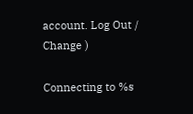account. Log Out /  Change )

Connecting to %s